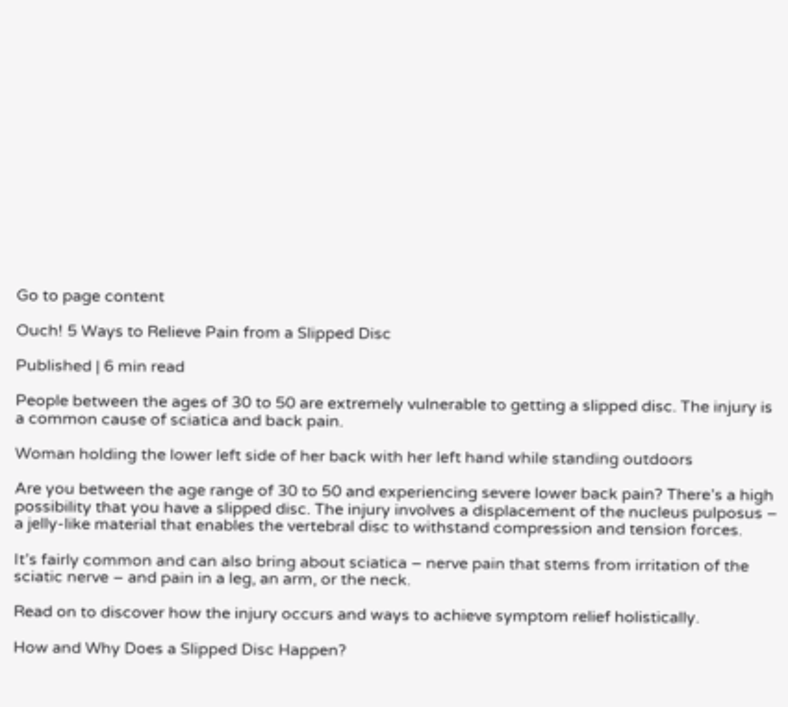Go to page content

Ouch! 5 Ways to Relieve Pain from a Slipped Disc

Published | 6 min read

People between the ages of 30 to 50 are extremely vulnerable to getting a slipped disc. The injury is a common cause of sciatica and back pain.

Woman holding the lower left side of her back with her left hand while standing outdoors

Are you between the age range of 30 to 50 and experiencing severe lower back pain? There’s a high possibility that you have a slipped disc. The injury involves a displacement of the nucleus pulposus – a jelly-like material that enables the vertebral disc to withstand compression and tension forces.

It’s fairly common and can also bring about sciatica – nerve pain that stems from irritation of the sciatic nerve – and pain in a leg, an arm, or the neck.

Read on to discover how the injury occurs and ways to achieve symptom relief holistically.

How and Why Does a Slipped Disc Happen?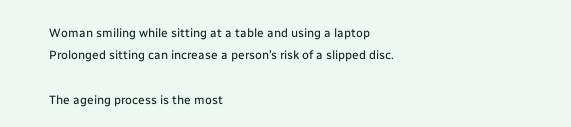Woman smiling while sitting at a table and using a laptop
Prolonged sitting can increase a person’s risk of a slipped disc.

The ageing process is the most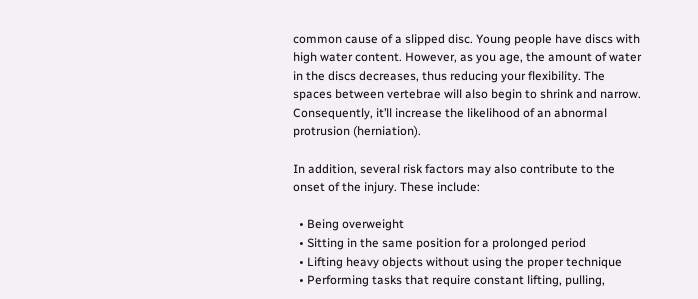common cause of a slipped disc. Young people have discs with high water content. However, as you age, the amount of water in the discs decreases, thus reducing your flexibility. The spaces between vertebrae will also begin to shrink and narrow. Consequently, it’ll increase the likelihood of an abnormal protrusion (herniation).

In addition, several risk factors may also contribute to the onset of the injury. These include:

  • Being overweight
  • Sitting in the same position for a prolonged period
  • Lifting heavy objects without using the proper technique
  • Performing tasks that require constant lifting, pulling,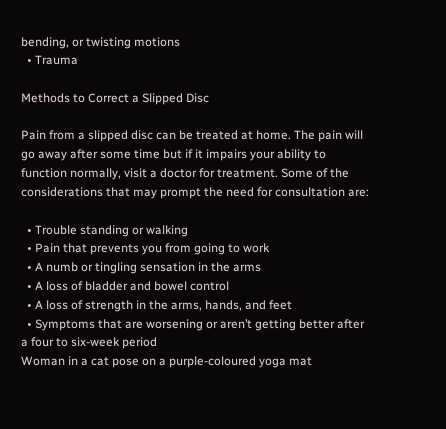bending, or twisting motions
  • Trauma

Methods to Correct a Slipped Disc

Pain from a slipped disc can be treated at home. The pain will go away after some time but if it impairs your ability to function normally, visit a doctor for treatment. Some of the considerations that may prompt the need for consultation are:

  • Trouble standing or walking
  • Pain that prevents you from going to work
  • A numb or tingling sensation in the arms
  • A loss of bladder and bowel control
  • A loss of strength in the arms, hands, and feet
  • Symptoms that are worsening or aren’t getting better after a four to six-week period
Woman in a cat pose on a purple-coloured yoga mat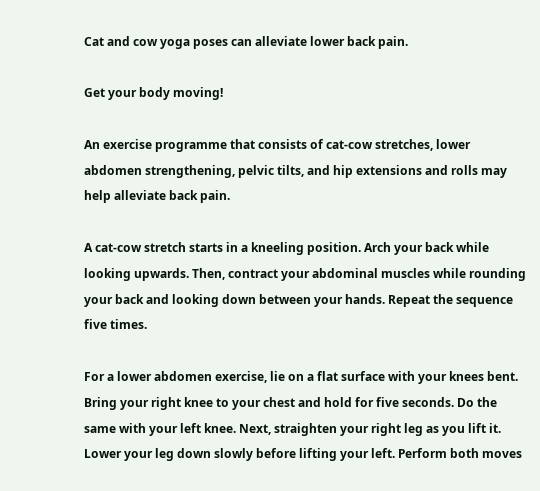Cat and cow yoga poses can alleviate lower back pain.

Get your body moving!

An exercise programme that consists of cat-cow stretches, lower abdomen strengthening, pelvic tilts, and hip extensions and rolls may help alleviate back pain.

A cat-cow stretch starts in a kneeling position. Arch your back while looking upwards. Then, contract your abdominal muscles while rounding your back and looking down between your hands. Repeat the sequence five times.

For a lower abdomen exercise, lie on a flat surface with your knees bent. Bring your right knee to your chest and hold for five seconds. Do the same with your left knee. Next, straighten your right leg as you lift it. Lower your leg down slowly before lifting your left. Perform both moves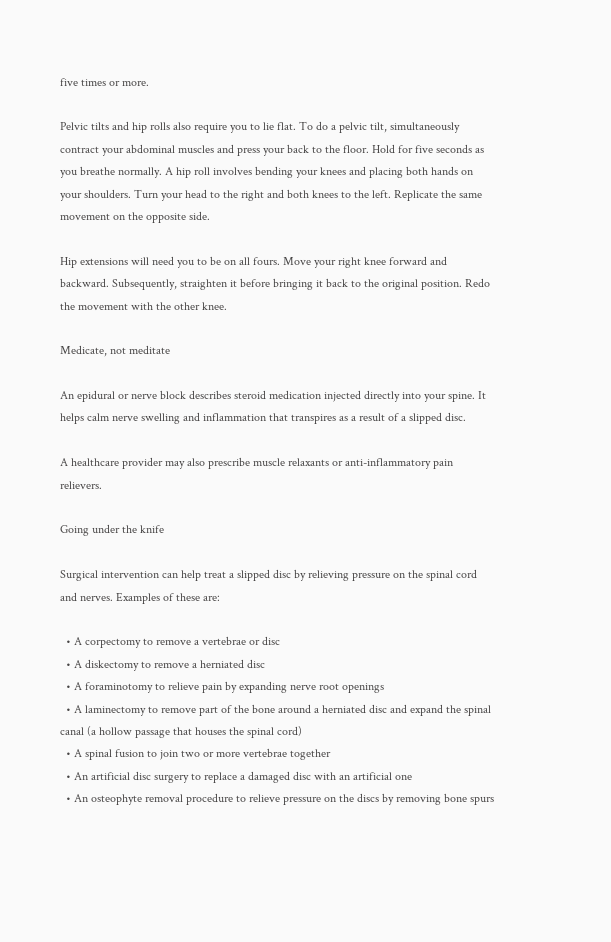five times or more.

Pelvic tilts and hip rolls also require you to lie flat. To do a pelvic tilt, simultaneously contract your abdominal muscles and press your back to the floor. Hold for five seconds as you breathe normally. A hip roll involves bending your knees and placing both hands on your shoulders. Turn your head to the right and both knees to the left. Replicate the same movement on the opposite side.

Hip extensions will need you to be on all fours. Move your right knee forward and backward. Subsequently, straighten it before bringing it back to the original position. Redo the movement with the other knee.

Medicate, not meditate

An epidural or nerve block describes steroid medication injected directly into your spine. It helps calm nerve swelling and inflammation that transpires as a result of a slipped disc.

A healthcare provider may also prescribe muscle relaxants or anti-inflammatory pain relievers.

Going under the knife

Surgical intervention can help treat a slipped disc by relieving pressure on the spinal cord and nerves. Examples of these are:

  • A corpectomy to remove a vertebrae or disc
  • A diskectomy to remove a herniated disc
  • A foraminotomy to relieve pain by expanding nerve root openings
  • A laminectomy to remove part of the bone around a herniated disc and expand the spinal canal (a hollow passage that houses the spinal cord)
  • A spinal fusion to join two or more vertebrae together
  • An artificial disc surgery to replace a damaged disc with an artificial one
  • An osteophyte removal procedure to relieve pressure on the discs by removing bone spurs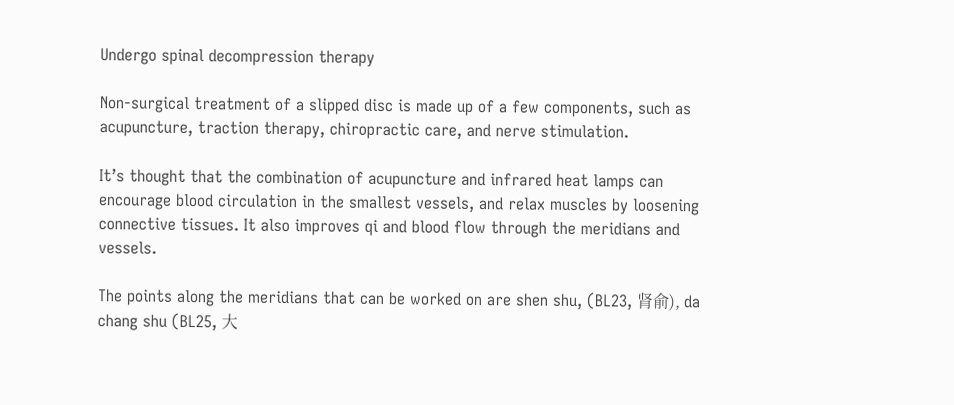Undergo spinal decompression therapy

Non-surgical treatment of a slipped disc is made up of a few components, such as acupuncture, traction therapy, chiropractic care, and nerve stimulation.

It’s thought that the combination of acupuncture and infrared heat lamps can encourage blood circulation in the smallest vessels, and relax muscles by loosening connective tissues. It also improves qi and blood flow through the meridians and vessels.

The points along the meridians that can be worked on are shen shu, (BL23, 肾俞), da chang shu (BL25, 大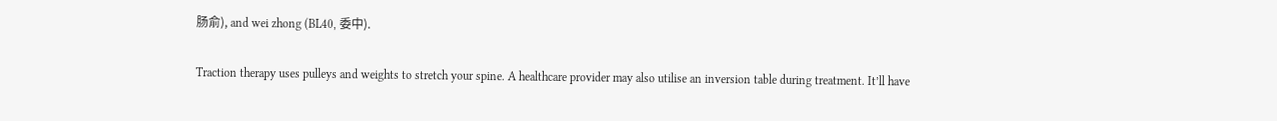肠俞), and wei zhong (BL40, 委中).

Traction therapy uses pulleys and weights to stretch your spine. A healthcare provider may also utilise an inversion table during treatment. It’ll have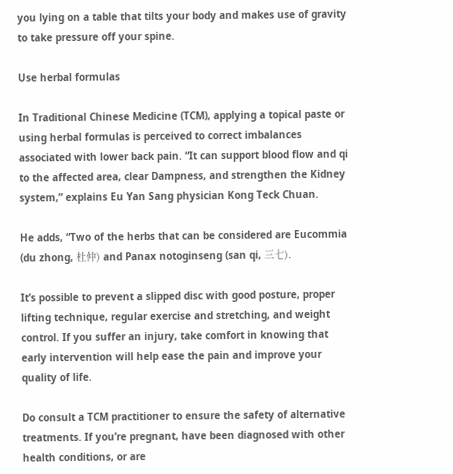you lying on a table that tilts your body and makes use of gravity to take pressure off your spine.

Use herbal formulas

In Traditional Chinese Medicine (TCM), applying a topical paste or using herbal formulas is perceived to correct imbalances associated with lower back pain. “It can support blood flow and qi to the affected area, clear Dampness, and strengthen the Kidney system,” explains Eu Yan Sang physician Kong Teck Chuan.

He adds, “Two of the herbs that can be considered are Eucommia (du zhong, 杜仲) and Panax notoginseng (san qi, 三七).

It’s possible to prevent a slipped disc with good posture, proper lifting technique, regular exercise and stretching, and weight control. If you suffer an injury, take comfort in knowing that early intervention will help ease the pain and improve your quality of life.

Do consult a TCM practitioner to ensure the safety of alternative treatments. If you’re pregnant, have been diagnosed with other health conditions, or are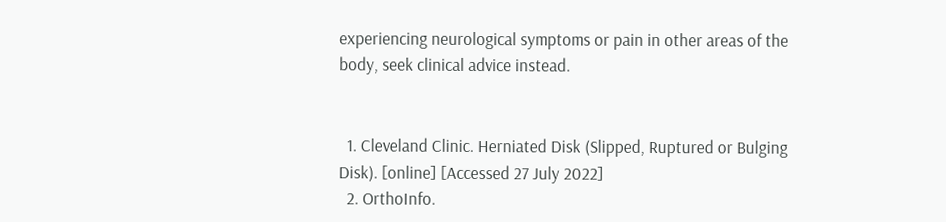experiencing neurological symptoms or pain in other areas of the body, seek clinical advice instead.


  1. Cleveland Clinic. Herniated Disk (Slipped, Ruptured or Bulging Disk). [online] [Accessed 27 July 2022]
  2. OrthoInfo.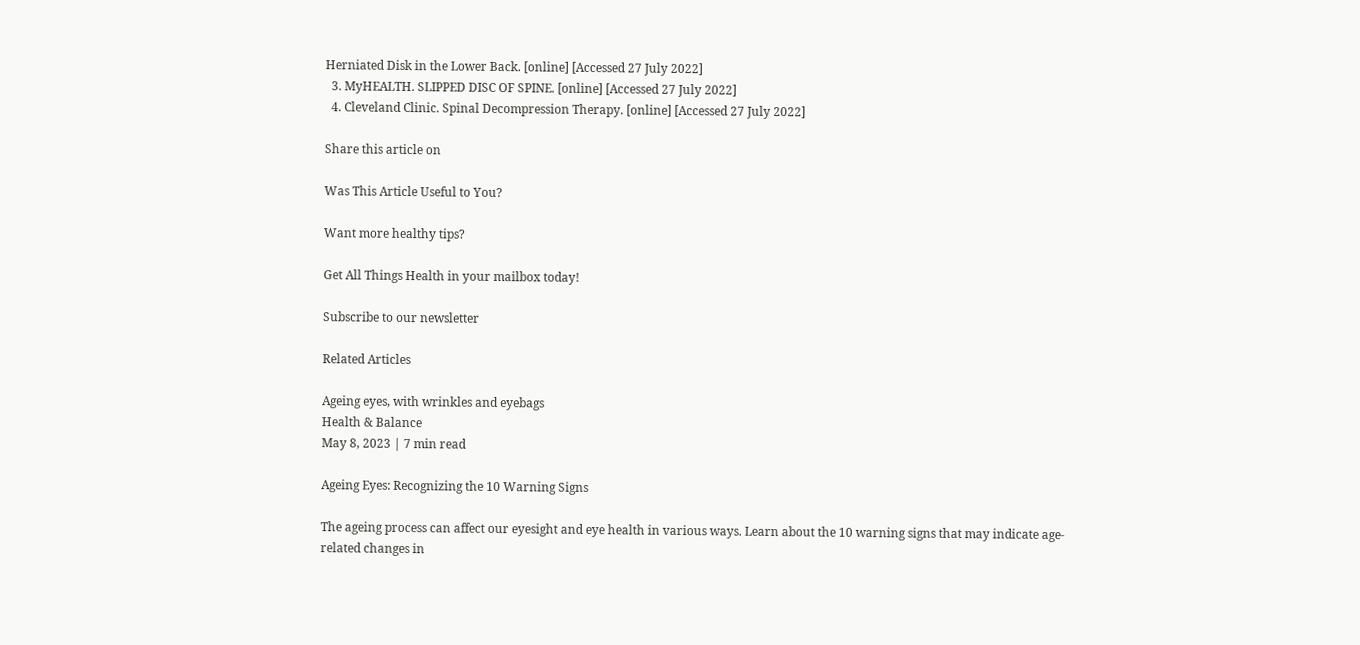Herniated Disk in the Lower Back. [online] [Accessed 27 July 2022]
  3. MyHEALTH. SLIPPED DISC OF SPINE. [online] [Accessed 27 July 2022]
  4. Cleveland Clinic. Spinal Decompression Therapy. [online] [Accessed 27 July 2022]

Share this article on

Was This Article Useful to You?

Want more healthy tips?

Get All Things Health in your mailbox today!

Subscribe to our newsletter

Related Articles

Ageing eyes, with wrinkles and eyebags
Health & Balance
May 8, 2023 | 7 min read

Ageing Eyes: Recognizing the 10 Warning Signs

The ageing process can affect our eyesight and eye health in various ways. Learn about the 10 warning signs that may indicate age-related changes in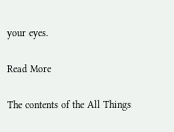your eyes.

Read More

The contents of the All Things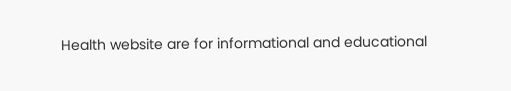Health website are for informational and educational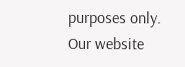purposes only.
Our website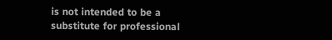is not intended to be a substitute for professional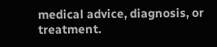medical advice, diagnosis, or treatment.